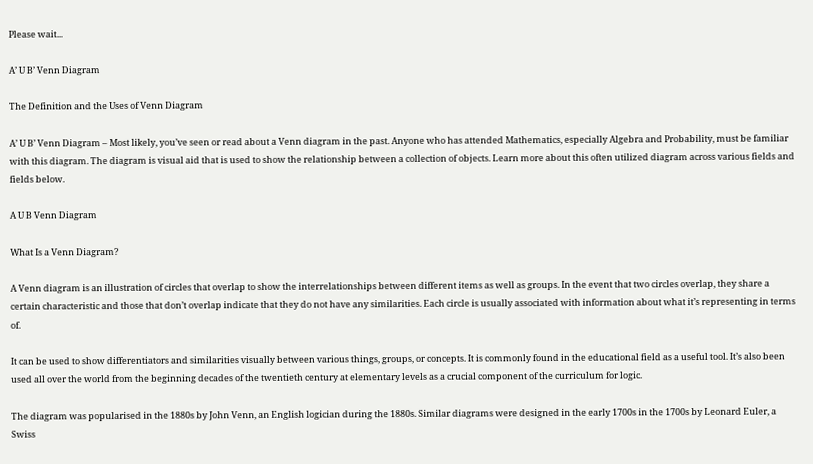Please wait...

A’ U B’ Venn Diagram

The Definition and the Uses of Venn Diagram

A’ U B’ Venn Diagram – Most likely, you’ve seen or read about a Venn diagram in the past. Anyone who has attended Mathematics, especially Algebra and Probability, must be familiar with this diagram. The diagram is visual aid that is used to show the relationship between a collection of objects. Learn more about this often utilized diagram across various fields and fields below.

A U B Venn Diagram

What Is a Venn Diagram?

A Venn diagram is an illustration of circles that overlap to show the interrelationships between different items as well as groups. In the event that two circles overlap, they share a certain characteristic and those that don’t overlap indicate that they do not have any similarities. Each circle is usually associated with information about what it’s representing in terms of.

It can be used to show differentiators and similarities visually between various things, groups, or concepts. It is commonly found in the educational field as a useful tool. It’s also been used all over the world from the beginning decades of the twentieth century at elementary levels as a crucial component of the curriculum for logic.

The diagram was popularised in the 1880s by John Venn, an English logician during the 1880s. Similar diagrams were designed in the early 1700s in the 1700s by Leonard Euler, a Swiss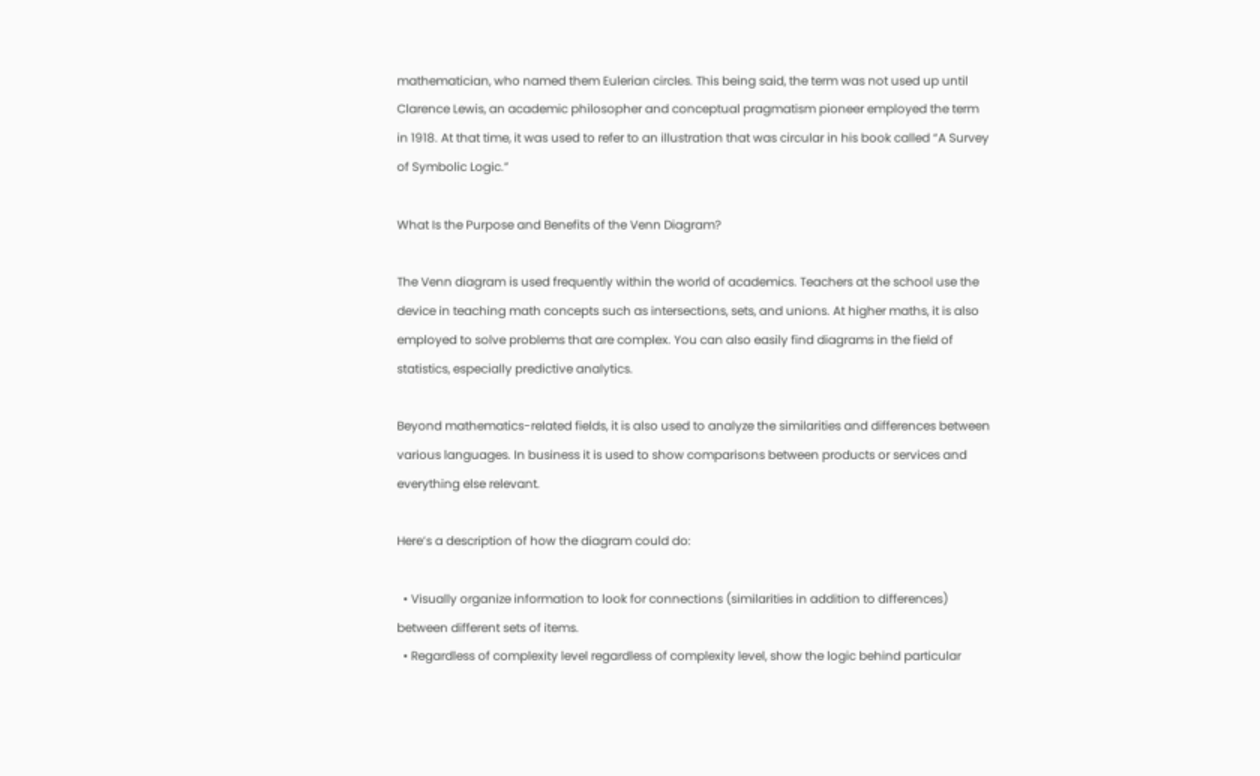mathematician, who named them Eulerian circles. This being said, the term was not used up until Clarence Lewis, an academic philosopher and conceptual pragmatism pioneer employed the term in 1918. At that time, it was used to refer to an illustration that was circular in his book called “A Survey of Symbolic Logic.”

What Is the Purpose and Benefits of the Venn Diagram?

The Venn diagram is used frequently within the world of academics. Teachers at the school use the device in teaching math concepts such as intersections, sets, and unions. At higher maths, it is also employed to solve problems that are complex. You can also easily find diagrams in the field of statistics, especially predictive analytics.

Beyond mathematics-related fields, it is also used to analyze the similarities and differences between various languages. In business it is used to show comparisons between products or services and everything else relevant.

Here’s a description of how the diagram could do:

  • Visually organize information to look for connections (similarities in addition to differences) between different sets of items.
  • Regardless of complexity level regardless of complexity level, show the logic behind particular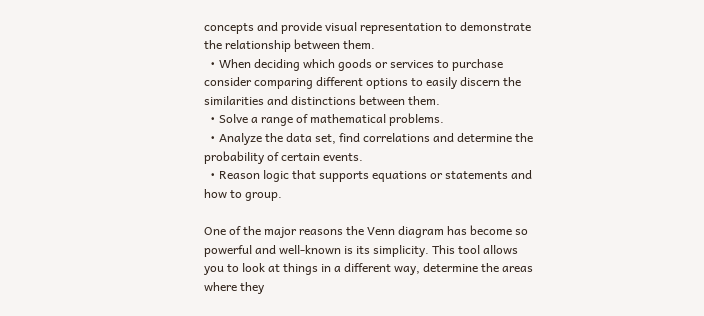concepts and provide visual representation to demonstrate the relationship between them.
  • When deciding which goods or services to purchase consider comparing different options to easily discern the similarities and distinctions between them.
  • Solve a range of mathematical problems.
  • Analyze the data set, find correlations and determine the probability of certain events.
  • Reason logic that supports equations or statements and how to group.

One of the major reasons the Venn diagram has become so powerful and well-known is its simplicity. This tool allows you to look at things in a different way, determine the areas where they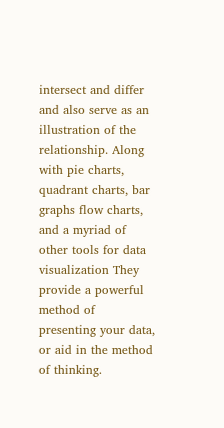intersect and differ and also serve as an illustration of the relationship. Along with pie charts, quadrant charts, bar graphs flow charts, and a myriad of other tools for data visualization They provide a powerful method of presenting your data, or aid in the method of thinking.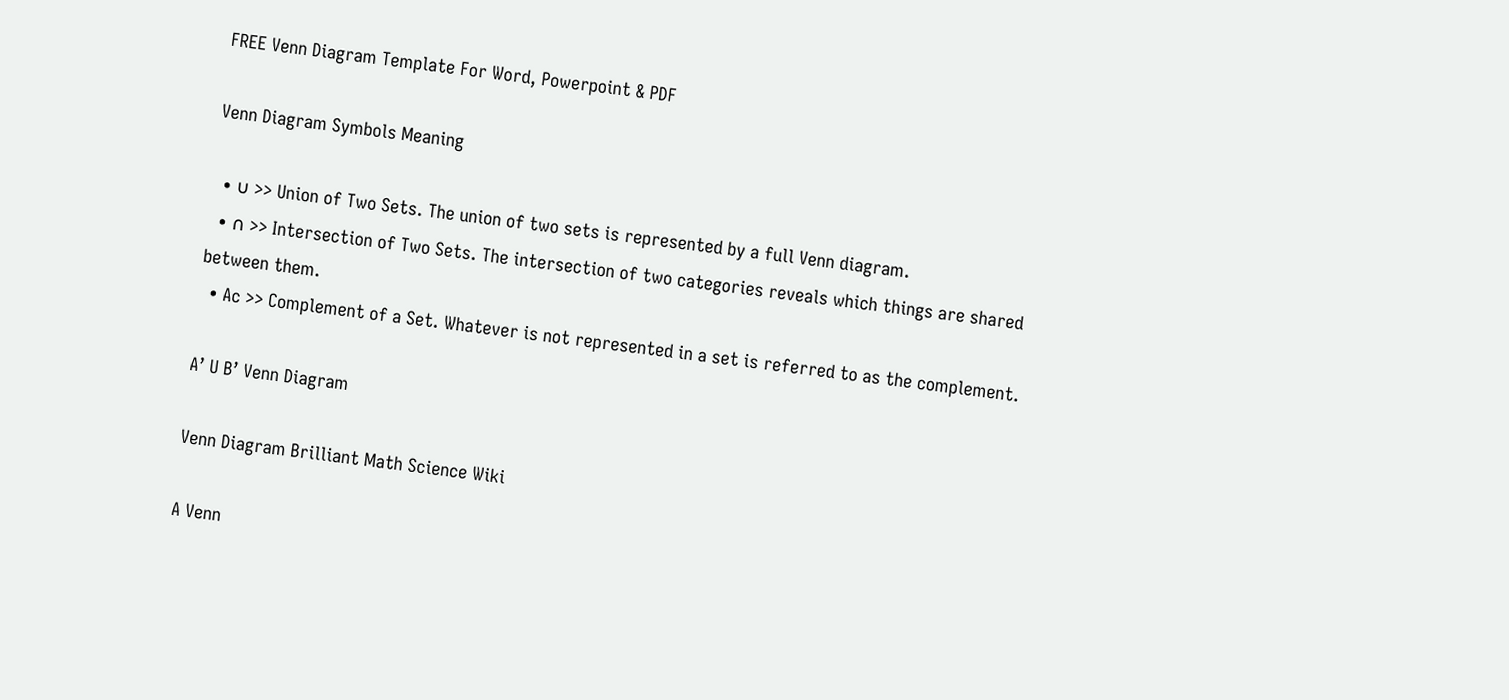FREE Venn Diagram Template For Word, Powerpoint & PDF

Venn Diagram Symbols Meaning

  • ∪ >> Union of Two Sets. The union of two sets is represented by a full Venn diagram.
  • ∩ >> Intersection of Two Sets. The intersection of two categories reveals which things are shared between them.
  • Ac >> Complement of a Set. Whatever is not represented in a set is referred to as the complement.

A’ U B’ Venn Diagram

Venn Diagram Brilliant Math Science Wiki

A Venn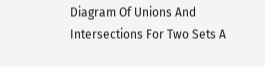Diagram Of Unions And Intersections For Two Sets A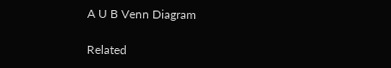A U B Venn Diagram

Related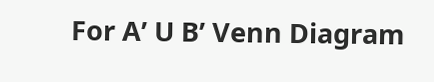For A’ U B’ Venn Diagram